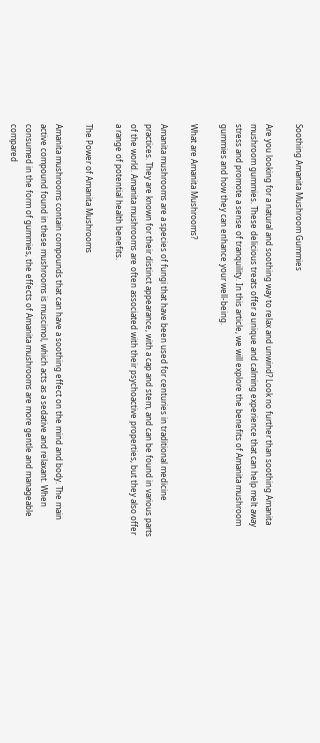Soothing Amanita Mushroom Gummies

Are you looking for a natural and soothing way to relax and unwind? Look no further than soothing Amanita mushroom gummies. These delicious treats offer a unique and calming experience that can help melt away stress and promote a sense of tranquility. In this article, we will explore the benefits of Amanita mushroom gummies and how they can enhance your well-being.

What are Amanita Mushrooms?

Amanita mushrooms are a species of fungi that have been used for centuries in traditional medicine practices. They are known for their distinct appearance, with a cap and stem, and can be found in various parts of the world. Amanita mushrooms are often associated with their psychoactive properties, but they also offer a range of potential health benefits.

The Power of Amanita Mushrooms

Amanita mushrooms contain compounds that can have a soothing effect on the mind and body. The main active compound found in these mushrooms is muscimol, which acts as a sedative and relaxant. When consumed in the form of gummies, the effects of Amanita mushrooms are more gentle and manageable compared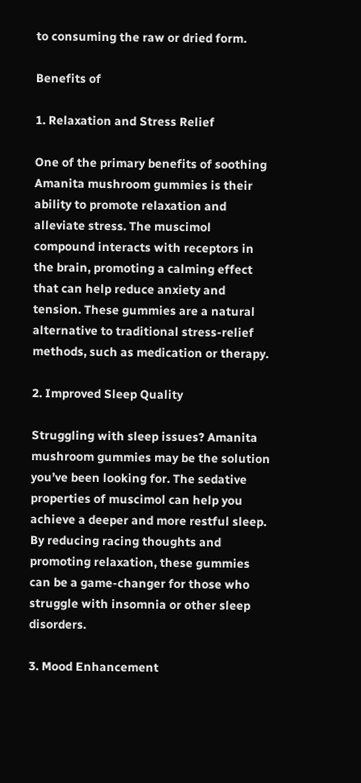to consuming the raw or dried form.

Benefits of

1. Relaxation and Stress Relief

One of the primary benefits of soothing Amanita mushroom gummies is their ability to promote relaxation and alleviate stress. The muscimol compound interacts with receptors in the brain, promoting a calming effect that can help reduce anxiety and tension. These gummies are a natural alternative to traditional stress-relief methods, such as medication or therapy.

2. Improved Sleep Quality

Struggling with sleep issues? Amanita mushroom gummies may be the solution you’ve been looking for. The sedative properties of muscimol can help you achieve a deeper and more restful sleep. By reducing racing thoughts and promoting relaxation, these gummies can be a game-changer for those who struggle with insomnia or other sleep disorders.

3. Mood Enhancement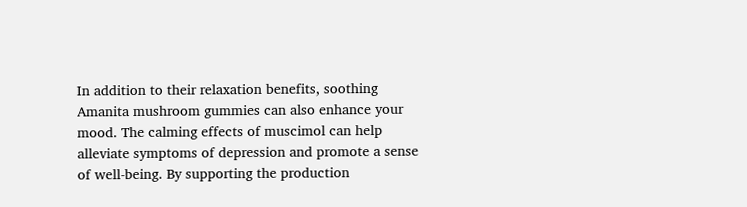In addition to their relaxation benefits, soothing Amanita mushroom gummies can also enhance your mood. The calming effects of muscimol can help alleviate symptoms of depression and promote a sense of well-being. By supporting the production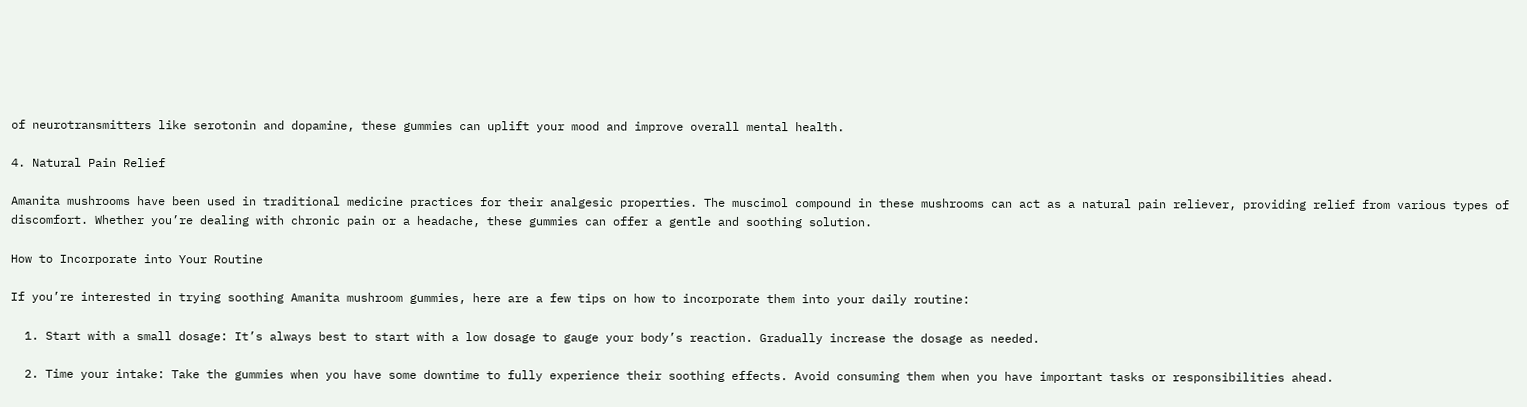of neurotransmitters like serotonin and dopamine, these gummies can uplift your mood and improve overall mental health.

4. Natural Pain Relief

Amanita mushrooms have been used in traditional medicine practices for their analgesic properties. The muscimol compound in these mushrooms can act as a natural pain reliever, providing relief from various types of discomfort. Whether you’re dealing with chronic pain or a headache, these gummies can offer a gentle and soothing solution.

How to Incorporate into Your Routine

If you’re interested in trying soothing Amanita mushroom gummies, here are a few tips on how to incorporate them into your daily routine:

  1. Start with a small dosage: It’s always best to start with a low dosage to gauge your body’s reaction. Gradually increase the dosage as needed.

  2. Time your intake: Take the gummies when you have some downtime to fully experience their soothing effects. Avoid consuming them when you have important tasks or responsibilities ahead.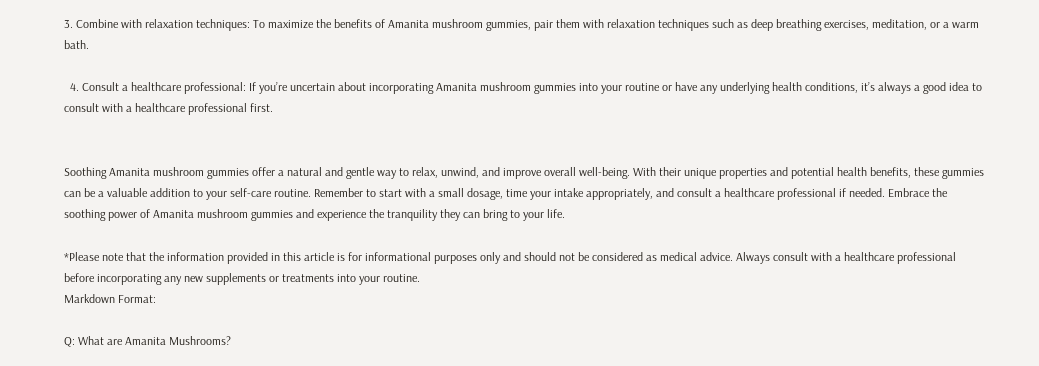3. Combine with relaxation techniques: To maximize the benefits of Amanita mushroom gummies, pair them with relaxation techniques such as deep breathing exercises, meditation, or a warm bath.

  4. Consult a healthcare professional: If you’re uncertain about incorporating Amanita mushroom gummies into your routine or have any underlying health conditions, it’s always a good idea to consult with a healthcare professional first.


Soothing Amanita mushroom gummies offer a natural and gentle way to relax, unwind, and improve overall well-being. With their unique properties and potential health benefits, these gummies can be a valuable addition to your self-care routine. Remember to start with a small dosage, time your intake appropriately, and consult a healthcare professional if needed. Embrace the soothing power of Amanita mushroom gummies and experience the tranquility they can bring to your life.

*Please note that the information provided in this article is for informational purposes only and should not be considered as medical advice. Always consult with a healthcare professional before incorporating any new supplements or treatments into your routine.
Markdown Format:

Q: What are Amanita Mushrooms?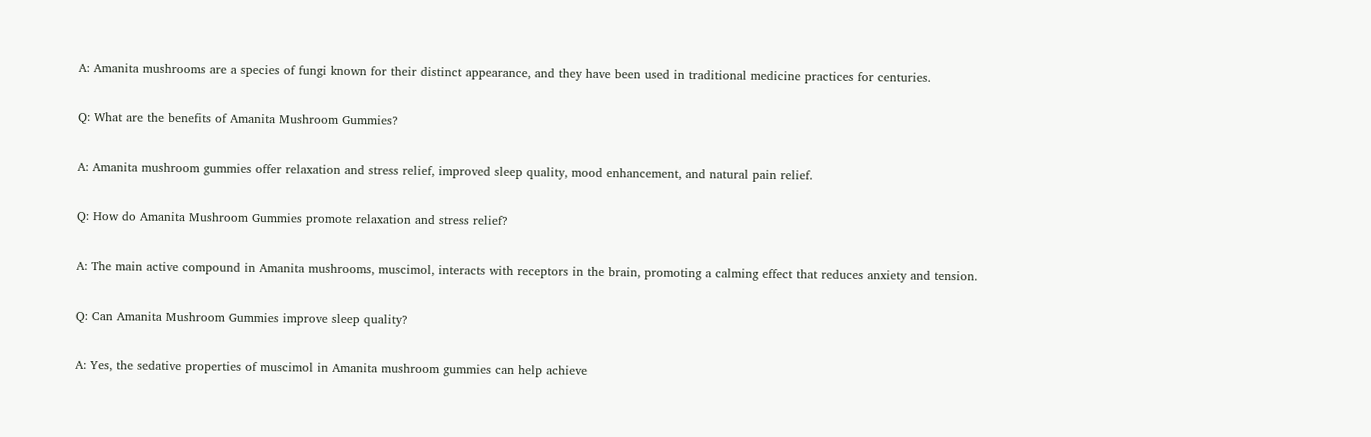A: Amanita mushrooms are a species of fungi known for their distinct appearance, and they have been used in traditional medicine practices for centuries.

Q: What are the benefits of Amanita Mushroom Gummies?

A: Amanita mushroom gummies offer relaxation and stress relief, improved sleep quality, mood enhancement, and natural pain relief.

Q: How do Amanita Mushroom Gummies promote relaxation and stress relief?

A: The main active compound in Amanita mushrooms, muscimol, interacts with receptors in the brain, promoting a calming effect that reduces anxiety and tension.

Q: Can Amanita Mushroom Gummies improve sleep quality?

A: Yes, the sedative properties of muscimol in Amanita mushroom gummies can help achieve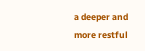a deeper and more restful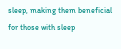sleep, making them beneficial for those with sleep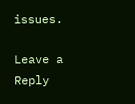issues.

Leave a Reply